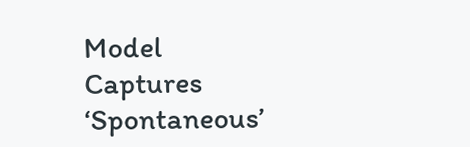Model Captures ‘Spontaneous’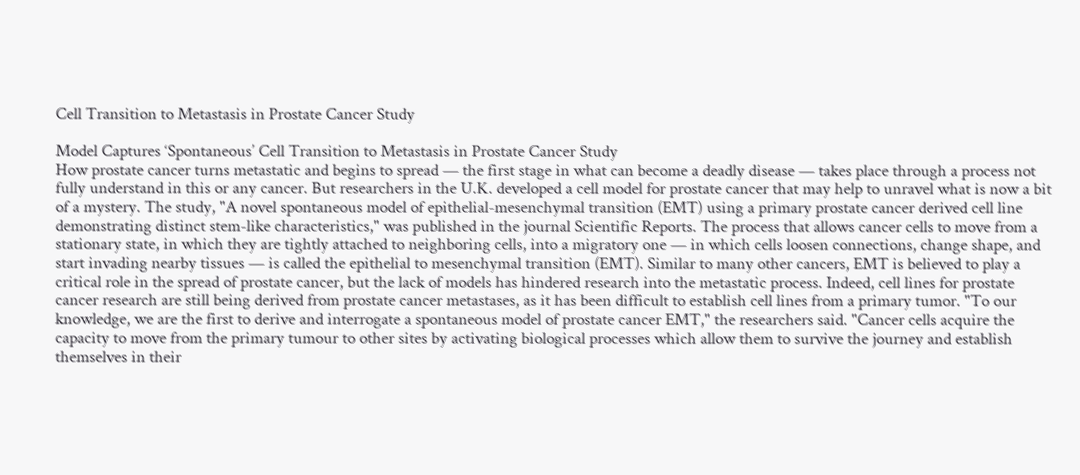Cell Transition to Metastasis in Prostate Cancer Study

Model Captures ‘Spontaneous’ Cell Transition to Metastasis in Prostate Cancer Study
How prostate cancer turns metastatic and begins to spread — the first stage in what can become a deadly disease — takes place through a process not fully understand in this or any cancer. But researchers in the U.K. developed a cell model for prostate cancer that may help to unravel what is now a bit of a mystery. The study, "A novel spontaneous model of epithelial-mesenchymal transition (EMT) using a primary prostate cancer derived cell line demonstrating distinct stem-like characteristics," was published in the journal Scientific Reports. The process that allows cancer cells to move from a stationary state, in which they are tightly attached to neighboring cells, into a migratory one — in which cells loosen connections, change shape, and start invading nearby tissues — is called the epithelial to mesenchymal transition (EMT). Similar to many other cancers, EMT is believed to play a critical role in the spread of prostate cancer, but the lack of models has hindered research into the metastatic process. Indeed, cell lines for prostate cancer research are still being derived from prostate cancer metastases, as it has been difficult to establish cell lines from a primary tumor. "To our knowledge, we are the first to derive and interrogate a spontaneous model of prostate cancer EMT," the researchers said. "Cancer cells acquire the capacity to move from the primary tumour to other sites by activating biological processes which allow them to survive the journey and establish themselves in their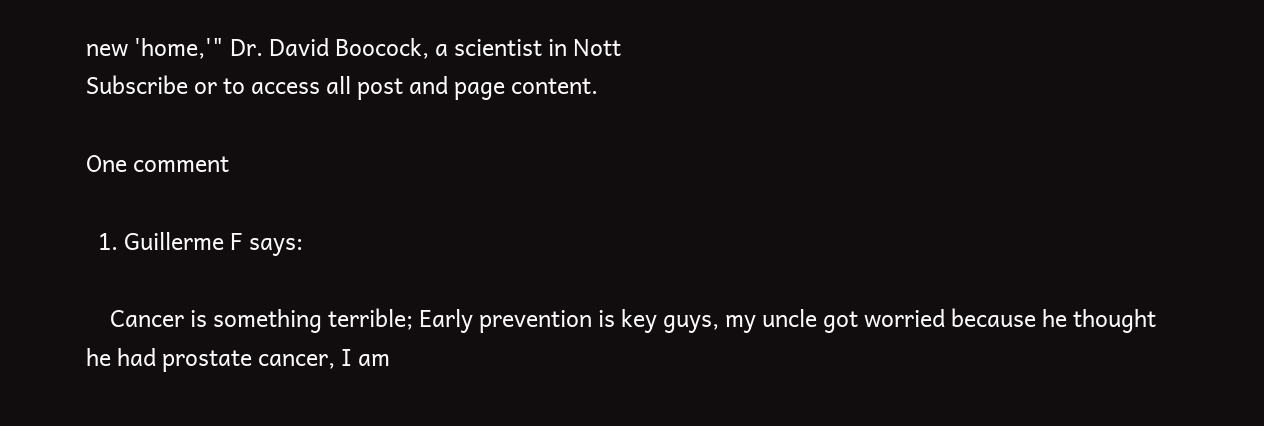new 'home,'" Dr. David Boocock, a scientist in Nott
Subscribe or to access all post and page content.

One comment

  1. Guillerme F says:

    Cancer is something terrible; Early prevention is key guys, my uncle got worried because he thought he had prostate cancer, I am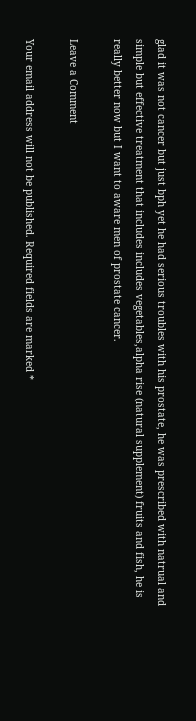glad it was not cancer but just bph yet he had serious troubles with his prostate, he was prescribed with natrual and simple but effective treatment that includes includes vegetables,alpha rise (natural supplement) fruits and fish, he is really better now but I want to aware men of prostate cancer.

Leave a Comment

Your email address will not be published. Required fields are marked *